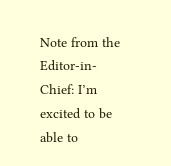Note from the Editor-in-Chief: I’m excited to be able to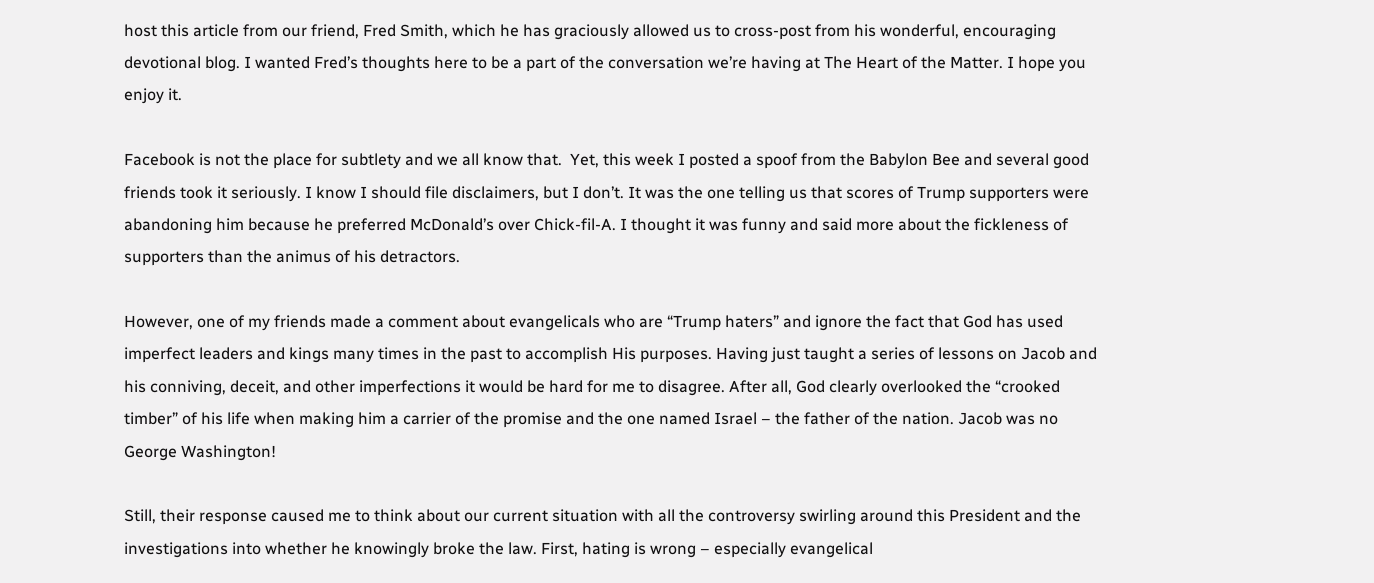host this article from our friend, Fred Smith, which he has graciously allowed us to cross-post from his wonderful, encouraging devotional blog. I wanted Fred’s thoughts here to be a part of the conversation we’re having at The Heart of the Matter. I hope you enjoy it.

Facebook is not the place for subtlety and we all know that.  Yet, this week I posted a spoof from the Babylon Bee and several good friends took it seriously. I know I should file disclaimers, but I don’t. It was the one telling us that scores of Trump supporters were abandoning him because he preferred McDonald’s over Chick-fil-A. I thought it was funny and said more about the fickleness of supporters than the animus of his detractors.

However, one of my friends made a comment about evangelicals who are “Trump haters” and ignore the fact that God has used imperfect leaders and kings many times in the past to accomplish His purposes. Having just taught a series of lessons on Jacob and his conniving, deceit, and other imperfections it would be hard for me to disagree. After all, God clearly overlooked the “crooked timber” of his life when making him a carrier of the promise and the one named Israel – the father of the nation. Jacob was no George Washington!

Still, their response caused me to think about our current situation with all the controversy swirling around this President and the investigations into whether he knowingly broke the law. First, hating is wrong – especially evangelical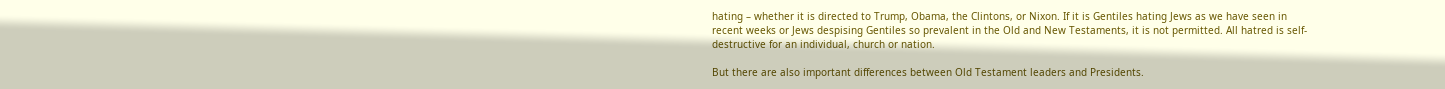hating – whether it is directed to Trump, Obama, the Clintons, or Nixon. If it is Gentiles hating Jews as we have seen in recent weeks or Jews despising Gentiles so prevalent in the Old and New Testaments, it is not permitted. All hatred is self-destructive for an individual, church or nation.

But there are also important differences between Old Testament leaders and Presidents.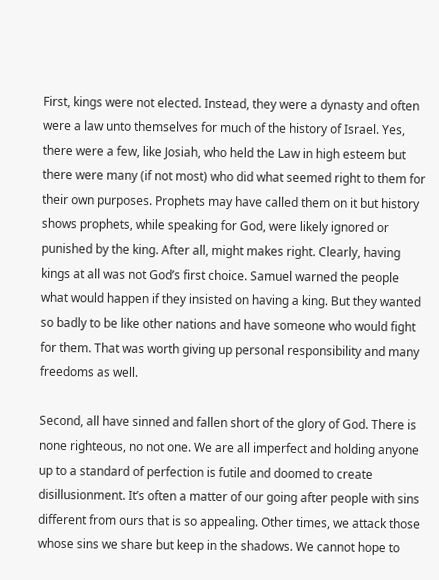First, kings were not elected. Instead, they were a dynasty and often were a law unto themselves for much of the history of Israel. Yes, there were a few, like Josiah, who held the Law in high esteem but there were many (if not most) who did what seemed right to them for their own purposes. Prophets may have called them on it but history shows prophets, while speaking for God, were likely ignored or punished by the king. After all, might makes right. Clearly, having kings at all was not God’s first choice. Samuel warned the people what would happen if they insisted on having a king. But they wanted so badly to be like other nations and have someone who would fight for them. That was worth giving up personal responsibility and many freedoms as well.

Second, all have sinned and fallen short of the glory of God. There is none righteous, no not one. We are all imperfect and holding anyone up to a standard of perfection is futile and doomed to create disillusionment. It’s often a matter of our going after people with sins different from ours that is so appealing. Other times, we attack those whose sins we share but keep in the shadows. We cannot hope to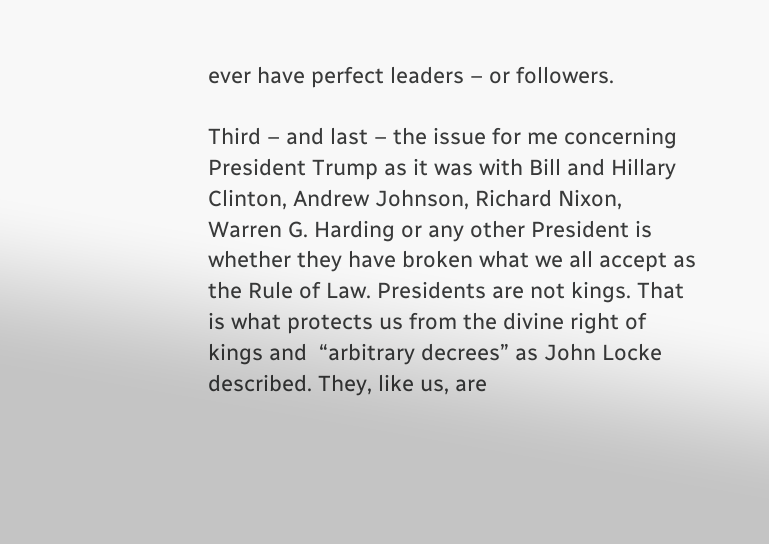ever have perfect leaders – or followers.

Third – and last – the issue for me concerning President Trump as it was with Bill and Hillary Clinton, Andrew Johnson, Richard Nixon, Warren G. Harding or any other President is whether they have broken what we all accept as the Rule of Law. Presidents are not kings. That is what protects us from the divine right of kings and  “arbitrary decrees” as John Locke described. They, like us, are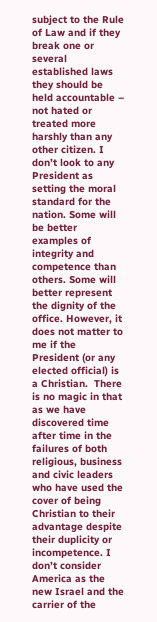subject to the Rule of Law and if they break one or several established laws they should be held accountable – not hated or treated more harshly than any other citizen. I don’t look to any President as setting the moral standard for the nation. Some will be better examples of integrity and competence than others. Some will better represent the dignity of the office. However, it does not matter to me if the President (or any elected official) is a Christian.  There is no magic in that as we have discovered time after time in the failures of both religious, business and civic leaders who have used the cover of being Christian to their advantage despite their duplicity or incompetence. I don’t consider America as the new Israel and the carrier of the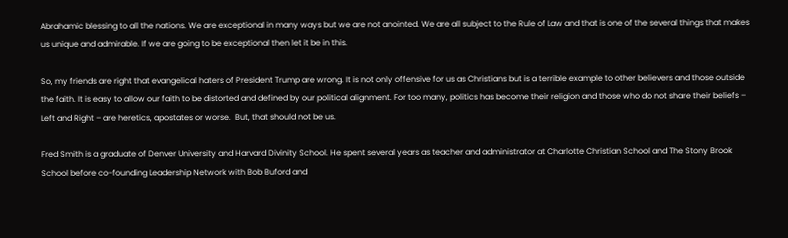Abrahamic blessing to all the nations. We are exceptional in many ways but we are not anointed. We are all subject to the Rule of Law and that is one of the several things that makes us unique and admirable. If we are going to be exceptional then let it be in this.

So, my friends are right that evangelical haters of President Trump are wrong. It is not only offensive for us as Christians but is a terrible example to other believers and those outside the faith. It is easy to allow our faith to be distorted and defined by our political alignment. For too many, politics has become their religion and those who do not share their beliefs – Left and Right – are heretics, apostates or worse.  But, that should not be us.

Fred Smith is a graduate of Denver University and Harvard Divinity School. He spent several years as teacher and administrator at Charlotte Christian School and The Stony Brook School before co-founding Leadership Network with Bob Buford and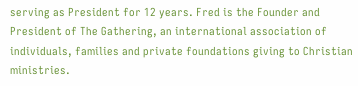serving as President for 12 years. Fred is the Founder and President of The Gathering, an international association of individuals, families and private foundations giving to Christian ministries.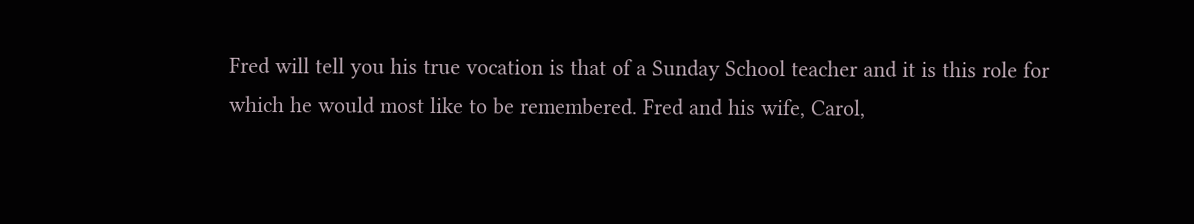Fred will tell you his true vocation is that of a Sunday School teacher and it is this role for which he would most like to be remembered. Fred and his wife, Carol,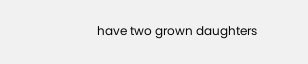have two grown daughters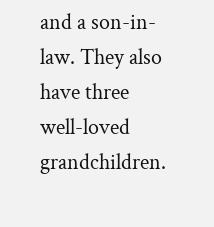and a son-in-law. They also have three well-loved grandchildren.